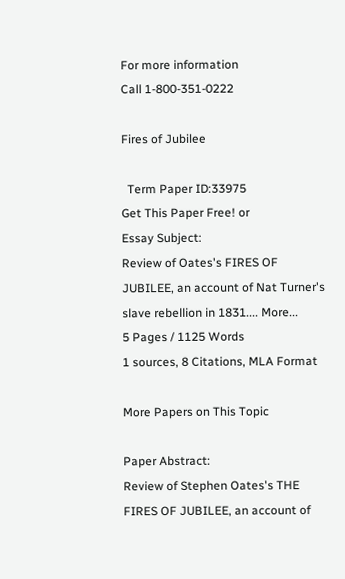For more information
Call 1-800-351-0222

Fires of Jubilee

  Term Paper ID:33975
Get This Paper Free! or
Essay Subject:
Review of Oates's FIRES OF JUBILEE, an account of Nat Turner's slave rebellion in 1831.... More...
5 Pages / 1125 Words
1 sources, 8 Citations, MLA Format

More Papers on This Topic

Paper Abstract:
Review of Stephen Oates's THE FIRES OF JUBILEE, an account of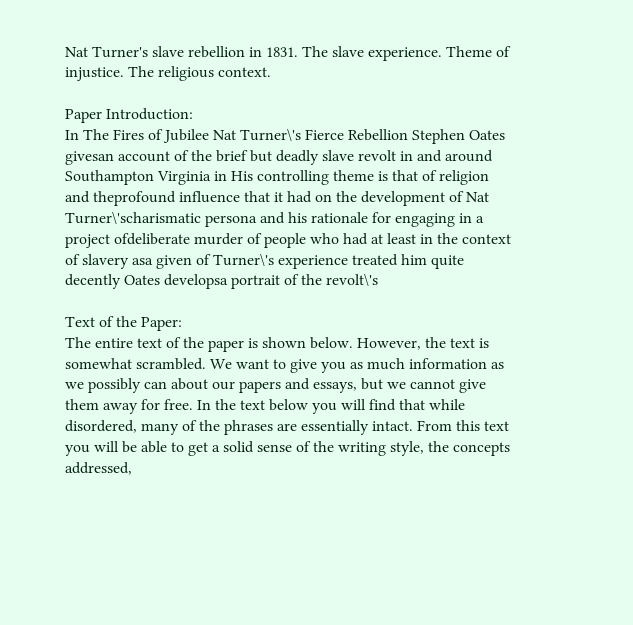Nat Turner's slave rebellion in 1831. The slave experience. Theme of injustice. The religious context.

Paper Introduction:
In The Fires of Jubilee Nat Turner\'s Fierce Rebellion Stephen Oates givesan account of the brief but deadly slave revolt in and around Southampton Virginia in His controlling theme is that of religion and theprofound influence that it had on the development of Nat Turner\'scharismatic persona and his rationale for engaging in a project ofdeliberate murder of people who had at least in the context of slavery asa given of Turner\'s experience treated him quite decently Oates developsa portrait of the revolt\'s

Text of the Paper:
The entire text of the paper is shown below. However, the text is somewhat scrambled. We want to give you as much information as we possibly can about our papers and essays, but we cannot give them away for free. In the text below you will find that while disordered, many of the phrases are essentially intact. From this text you will be able to get a solid sense of the writing style, the concepts addressed,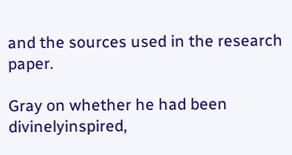and the sources used in the research paper.

Gray on whether he had been divinelyinspired,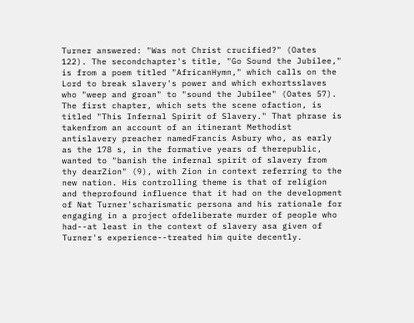Turner answered: "Was not Christ crucified?" (Oates 122). The secondchapter's title, "Go Sound the Jubilee," is from a poem titled "AfricanHymn," which calls on the Lord to break slavery's power and which exhortsslaves who "weep and groan" to "sound the Jubilee" (Oates 57). The first chapter, which sets the scene ofaction, is titled "This Infernal Spirit of Slavery." That phrase is takenfrom an account of an itinerant Methodist antislavery preacher namedFrancis Asbury who, as early as the 178 s, in the formative years of therepublic, wanted to "banish the infernal spirit of slavery from thy dearZion" (9), with Zion in context referring to the new nation. His controlling theme is that of religion and theprofound influence that it had on the development of Nat Turner'scharismatic persona and his rationale for engaging in a project ofdeliberate murder of people who had--at least in the context of slavery asa given of Turner's experience--treated him quite decently.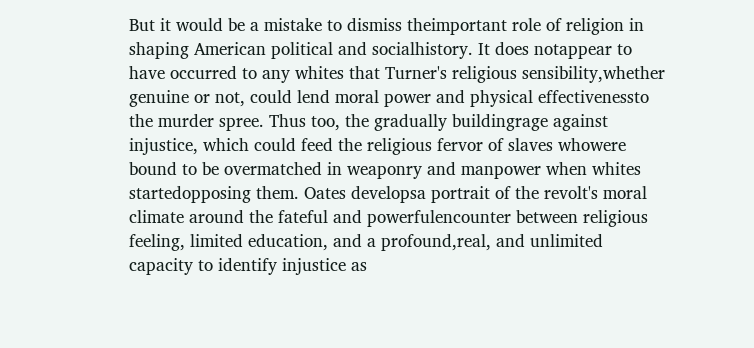But it would be a mistake to dismiss theimportant role of religion in shaping American political and socialhistory. It does notappear to have occurred to any whites that Turner's religious sensibility,whether genuine or not, could lend moral power and physical effectivenessto the murder spree. Thus too, the gradually buildingrage against injustice, which could feed the religious fervor of slaves whowere bound to be overmatched in weaponry and manpower when whites startedopposing them. Oates developsa portrait of the revolt's moral climate around the fateful and powerfulencounter between religious feeling, limited education, and a profound,real, and unlimited capacity to identify injustice as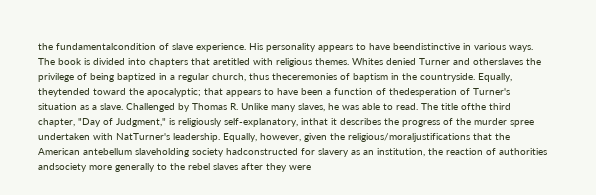the fundamentalcondition of slave experience. His personality appears to have beendistinctive in various ways. The book is divided into chapters that aretitled with religious themes. Whites denied Turner and otherslaves the privilege of being baptized in a regular church, thus theceremonies of baptism in the countryside. Equally, theytended toward the apocalyptic; that appears to have been a function of thedesperation of Turner's situation as a slave. Challenged by Thomas R. Unlike many slaves, he was able to read. The title ofthe third chapter, "Day of Judgment," is religiously self-explanatory, inthat it describes the progress of the murder spree undertaken with NatTurner's leadership. Equally, however, given the religious/moraljustifications that the American antebellum slaveholding society hadconstructed for slavery as an institution, the reaction of authorities andsociety more generally to the rebel slaves after they were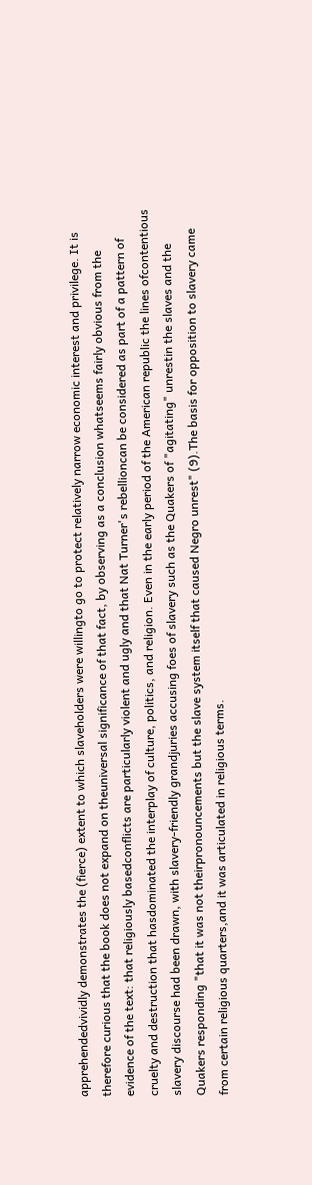apprehendedvividly demonstrates the (fierce) extent to which slaveholders were willingto go to protect relatively narrow economic interest and privilege. It is therefore curious that the book does not expand on theuniversal significance of that fact, by observing as a conclusion whatseems fairly obvious from the evidence of the text: that religiously basedconflicts are particularly violent and ugly and that Nat Turner's rebellioncan be considered as part of a pattern of cruelty and destruction that hasdominated the interplay of culture, politics, and religion. Even in the early period of the American republic the lines ofcontentious slavery discourse had been drawn, with slavery-friendly grandjuries accusing foes of slavery such as the Quakers of "agitating" unrestin the slaves and the Quakers responding "that it was not theirpronouncements but the slave system itself that caused Negro unrest" (9).The basis for opposition to slavery came from certain religious quarters,and it was articulated in religious terms.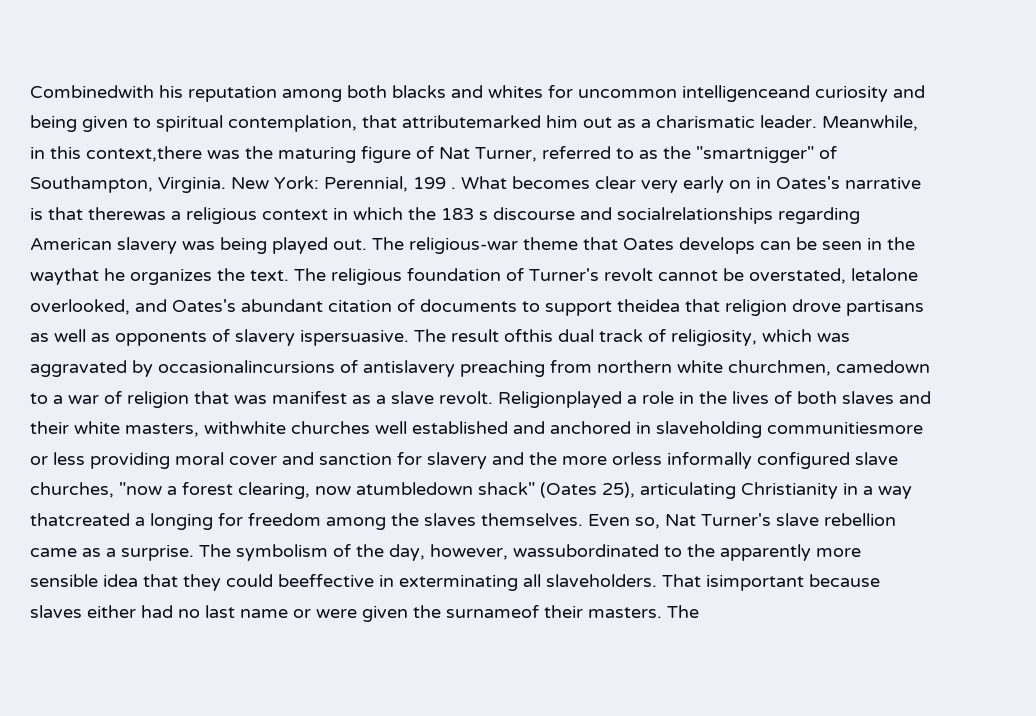Combinedwith his reputation among both blacks and whites for uncommon intelligenceand curiosity and being given to spiritual contemplation, that attributemarked him out as a charismatic leader. Meanwhile, in this context,there was the maturing figure of Nat Turner, referred to as the "smartnigger" of Southampton, Virginia. New York: Perennial, 199 . What becomes clear very early on in Oates's narrative is that therewas a religious context in which the 183 s discourse and socialrelationships regarding American slavery was being played out. The religious-war theme that Oates develops can be seen in the waythat he organizes the text. The religious foundation of Turner's revolt cannot be overstated, letalone overlooked, and Oates's abundant citation of documents to support theidea that religion drove partisans as well as opponents of slavery ispersuasive. The result ofthis dual track of religiosity, which was aggravated by occasionalincursions of antislavery preaching from northern white churchmen, camedown to a war of religion that was manifest as a slave revolt. Religionplayed a role in the lives of both slaves and their white masters, withwhite churches well established and anchored in slaveholding communitiesmore or less providing moral cover and sanction for slavery and the more orless informally configured slave churches, "now a forest clearing, now atumbledown shack" (Oates 25), articulating Christianity in a way thatcreated a longing for freedom among the slaves themselves. Even so, Nat Turner's slave rebellion came as a surprise. The symbolism of the day, however, wassubordinated to the apparently more sensible idea that they could beeffective in exterminating all slaveholders. That isimportant because slaves either had no last name or were given the surnameof their masters. The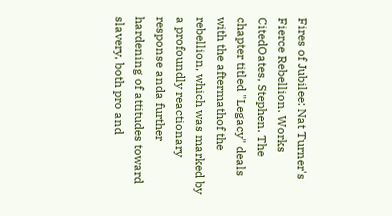Fires of Jubilee: Nat Turner's Fierce Rebellion. Works CitedOates, Stephen. The chapter titled "Legacy" deals with the aftermathof the rebellion, which was marked by a profoundly reactionary response anda further hardening of attitudes toward slavery, both pro and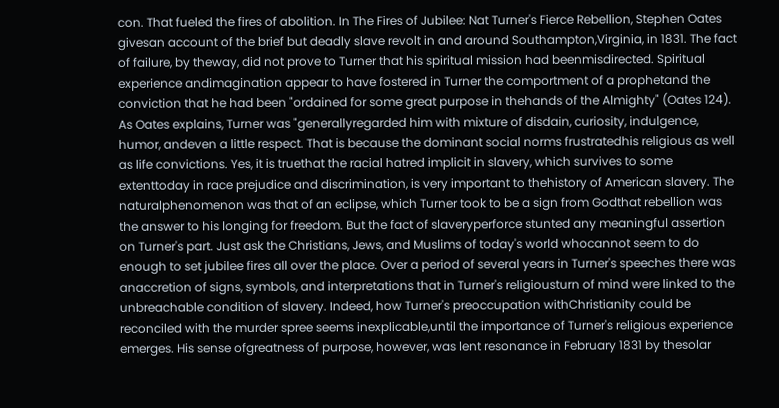con. That fueled the fires of abolition. In The Fires of Jubilee: Nat Turner's Fierce Rebellion, Stephen Oates givesan account of the brief but deadly slave revolt in and around Southampton,Virginia, in 1831. The fact of failure, by theway, did not prove to Turner that his spiritual mission had beenmisdirected. Spiritual experience andimagination appear to have fostered in Turner the comportment of a prophetand the conviction that he had been "ordained for some great purpose in thehands of the Almighty" (Oates 124). As Oates explains, Turner was "generallyregarded him with mixture of disdain, curiosity, indulgence, humor, andeven a little respect. That is because the dominant social norms frustratedhis religious as well as life convictions. Yes, it is truethat the racial hatred implicit in slavery, which survives to some extenttoday in race prejudice and discrimination, is very important to thehistory of American slavery. The naturalphenomenon was that of an eclipse, which Turner took to be a sign from Godthat rebellion was the answer to his longing for freedom. But the fact of slaveryperforce stunted any meaningful assertion on Turner's part. Just ask the Christians, Jews, and Muslims of today's world whocannot seem to do enough to set jubilee fires all over the place. Over a period of several years in Turner's speeches there was anaccretion of signs, symbols, and interpretations that in Turner's religiousturn of mind were linked to the unbreachable condition of slavery. Indeed, how Turner's preoccupation withChristianity could be reconciled with the murder spree seems inexplicable,until the importance of Turner's religious experience emerges. His sense ofgreatness of purpose, however, was lent resonance in February 1831 by thesolar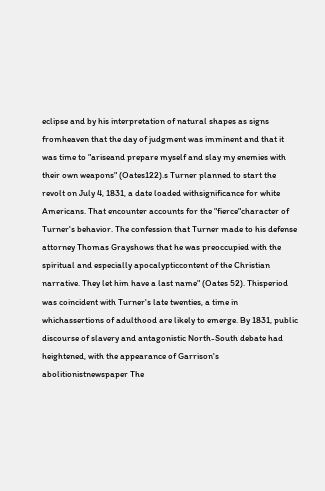eclipse and by his interpretation of natural shapes as signs fromheaven that the day of judgment was imminent and that it was time to "ariseand prepare myself and slay my enemies with their own weapons" (Oates122).s Turner planned to start the revolt on July 4, 1831, a date loaded withsignificance for white Americans. That encounter accounts for the "fierce"character of Turner's behavior. The confession that Turner made to his defense attorney Thomas Grayshows that he was preoccupied with the spiritual and especially apocalypticcontent of the Christian narrative. They let him have a last name" (Oates 52). Thisperiod was coincident with Turner's late twenties, a time in whichassertions of adulthood are likely to emerge. By 1831, public discourse of slavery and antagonistic North-South debate had heightened, with the appearance of Garrison's abolitionistnewspaper The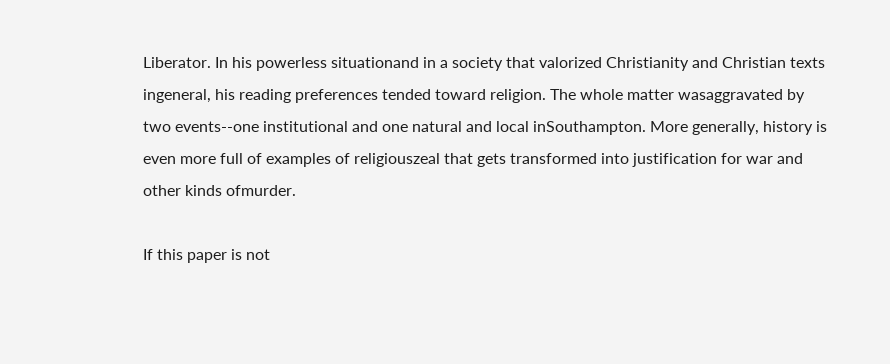Liberator. In his powerless situationand in a society that valorized Christianity and Christian texts ingeneral, his reading preferences tended toward religion. The whole matter wasaggravated by two events--one institutional and one natural and local inSouthampton. More generally, history is even more full of examples of religiouszeal that gets transformed into justification for war and other kinds ofmurder.

If this paper is not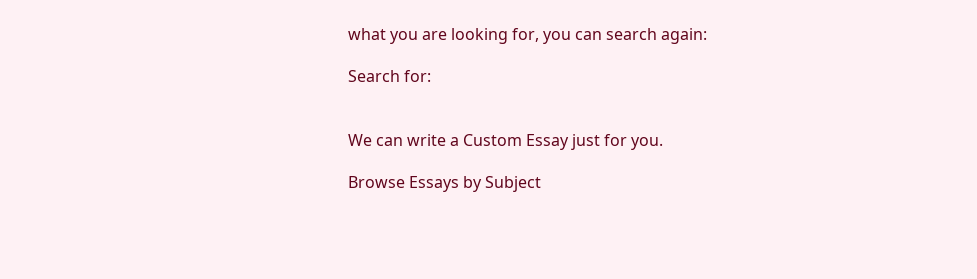what you are looking for, you can search again:

Search for:


We can write a Custom Essay just for you.

Browse Essays by Subject